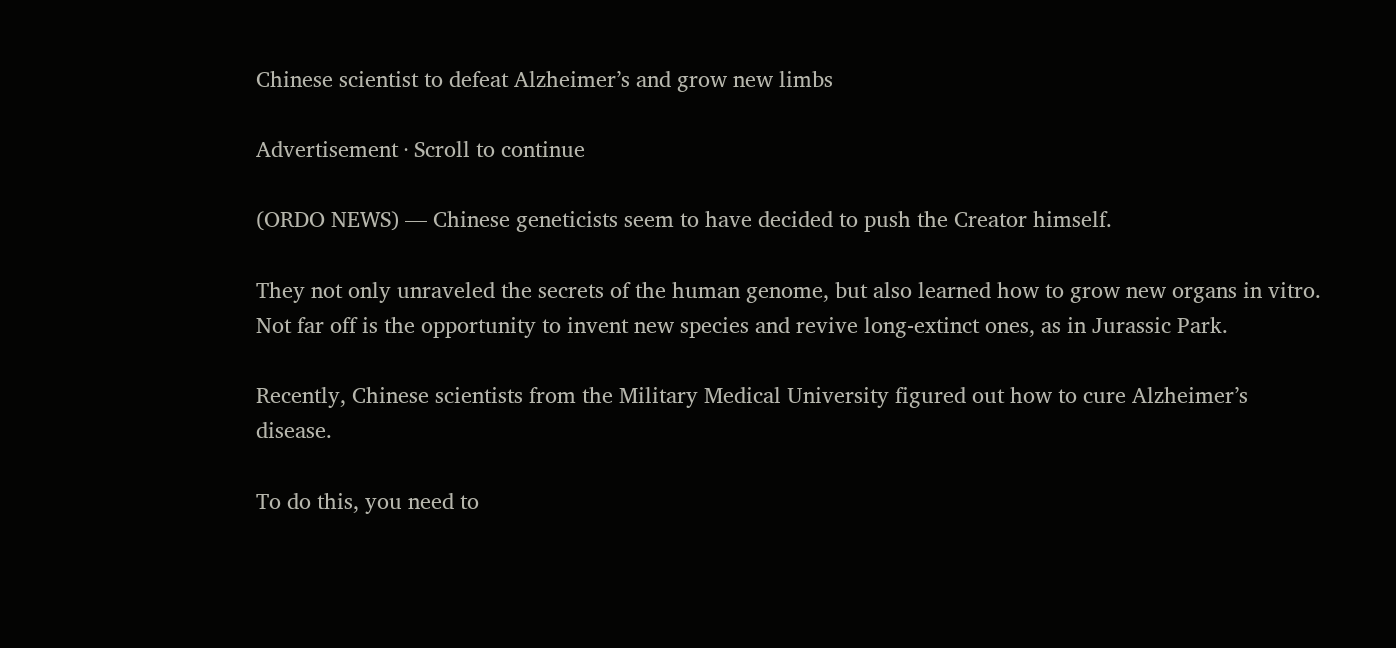Chinese scientist to defeat Alzheimer’s and grow new limbs

Advertisement · Scroll to continue

(ORDO NEWS) — Chinese geneticists seem to have decided to push the Creator himself.

They not only unraveled the secrets of the human genome, but also learned how to grow new organs in vitro. Not far off is the opportunity to invent new species and revive long-extinct ones, as in Jurassic Park.

Recently, Chinese scientists from the Military Medical University figured out how to cure Alzheimer’s disease.

To do this, you need to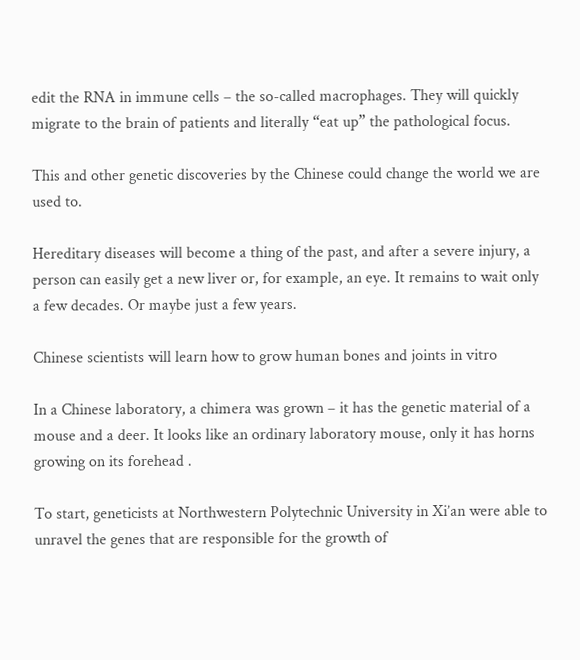edit the RNA in immune cells – the so-called macrophages. They will quickly migrate to the brain of patients and literally “eat up” the pathological focus.

This and other genetic discoveries by the Chinese could change the world we are used to.

Hereditary diseases will become a thing of the past, and after a severe injury, a person can easily get a new liver or, for example, an eye. It remains to wait only a few decades. Or maybe just a few years.

Chinese scientists will learn how to grow human bones and joints in vitro

In a Chinese laboratory, a chimera was grown – it has the genetic material of a mouse and a deer. It looks like an ordinary laboratory mouse, only it has horns growing on its forehead .

To start, geneticists at Northwestern Polytechnic University in Xi’an were able to unravel the genes that are responsible for the growth of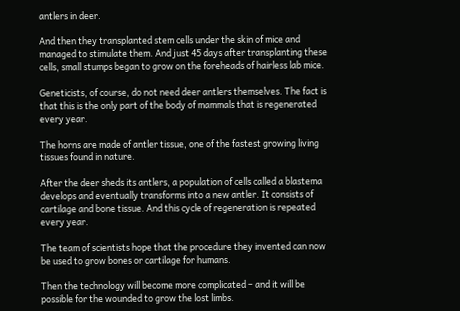antlers in deer.

And then they transplanted stem cells under the skin of mice and managed to stimulate them. And just 45 days after transplanting these cells, small stumps began to grow on the foreheads of hairless lab mice.

Geneticists, of course, do not need deer antlers themselves. The fact is that this is the only part of the body of mammals that is regenerated every year.

The horns are made of antler tissue, one of the fastest growing living tissues found in nature.

After the deer sheds its antlers, a population of cells called a blastema develops and eventually transforms into a new antler. It consists of cartilage and bone tissue. And this cycle of regeneration is repeated every year.

The team of scientists hope that the procedure they invented can now be used to grow bones or cartilage for humans.

Then the technology will become more complicated – and it will be possible for the wounded to grow the lost limbs.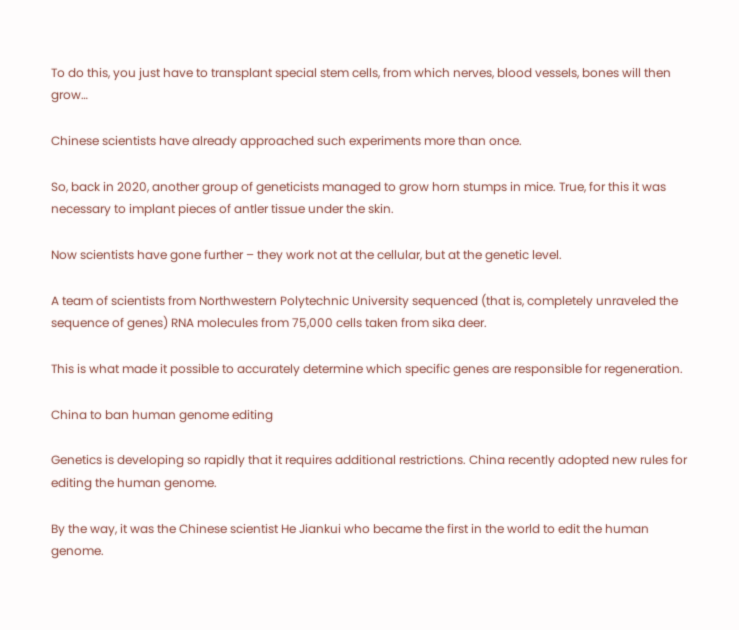To do this, you just have to transplant special stem cells, from which nerves, blood vessels, bones will then grow…

Chinese scientists have already approached such experiments more than once.

So, back in 2020, another group of geneticists managed to grow horn stumps in mice. True, for this it was necessary to implant pieces of antler tissue under the skin.

Now scientists have gone further – they work not at the cellular, but at the genetic level.

A team of scientists from Northwestern Polytechnic University sequenced (that is, completely unraveled the sequence of genes) RNA molecules from 75,000 cells taken from sika deer.

This is what made it possible to accurately determine which specific genes are responsible for regeneration.

China to ban human genome editing

Genetics is developing so rapidly that it requires additional restrictions. China recently adopted new rules for editing the human genome.

By the way, it was the Chinese scientist He Jiankui who became the first in the world to edit the human genome.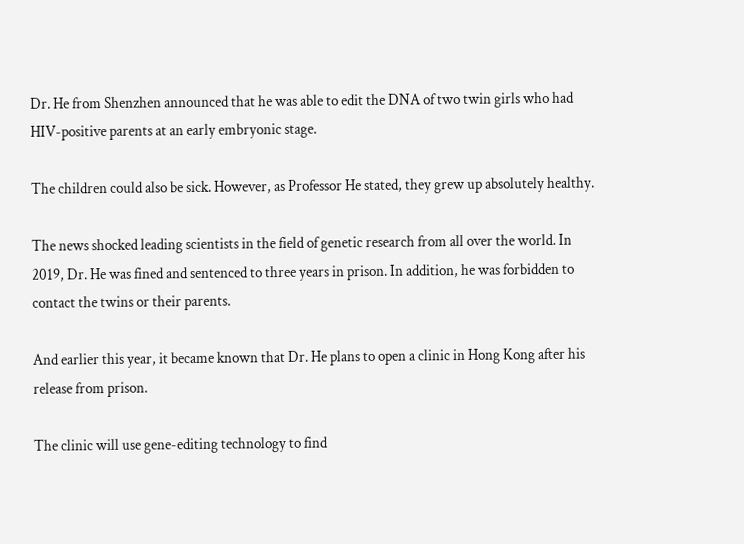Dr. He from Shenzhen announced that he was able to edit the DNA of two twin girls who had HIV-positive parents at an early embryonic stage.

The children could also be sick. However, as Professor He stated, they grew up absolutely healthy.

The news shocked leading scientists in the field of genetic research from all over the world. In 2019, Dr. He was fined and sentenced to three years in prison. In addition, he was forbidden to contact the twins or their parents.

And earlier this year, it became known that Dr. He plans to open a clinic in Hong Kong after his release from prison.

The clinic will use gene-editing technology to find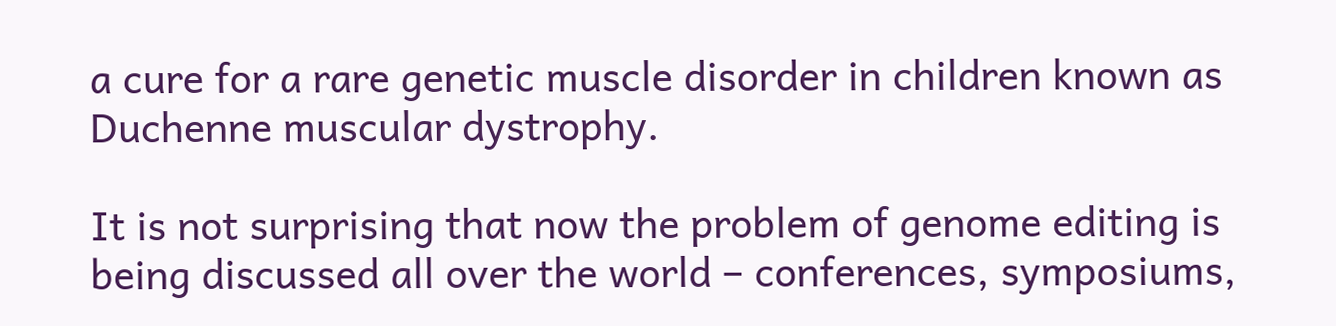a cure for a rare genetic muscle disorder in children known as Duchenne muscular dystrophy.

It is not surprising that now the problem of genome editing is being discussed all over the world – conferences, symposiums,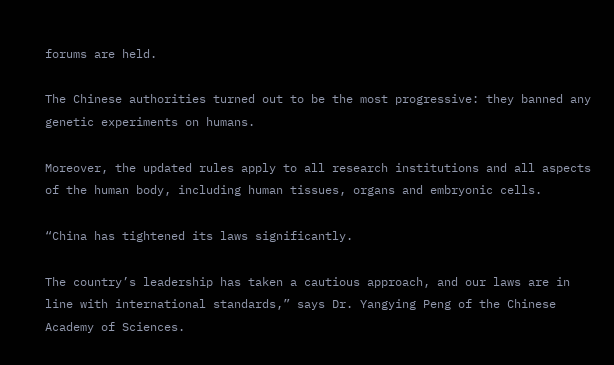forums are held.

The Chinese authorities turned out to be the most progressive: they banned any genetic experiments on humans.

Moreover, the updated rules apply to all research institutions and all aspects of the human body, including human tissues, organs and embryonic cells.

“China has tightened its laws significantly.

The country’s leadership has taken a cautious approach, and our laws are in line with international standards,” says Dr. Yangying Peng of the Chinese Academy of Sciences.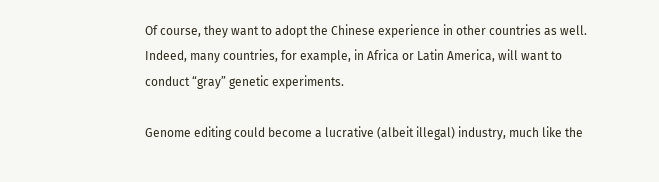Of course, they want to adopt the Chinese experience in other countries as well. Indeed, many countries, for example, in Africa or Latin America, will want to conduct “gray” genetic experiments.

Genome editing could become a lucrative (albeit illegal) industry, much like the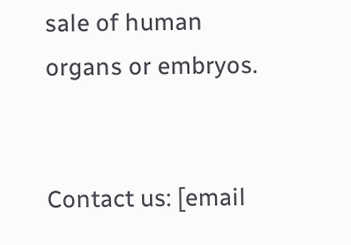sale of human organs or embryos.


Contact us: [email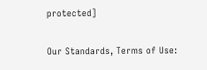protected]

Our Standards, Terms of Use: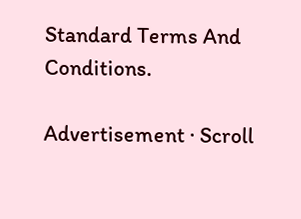Standard Terms And Conditions.

Advertisement · Scroll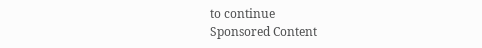to continue
Sponsored Content